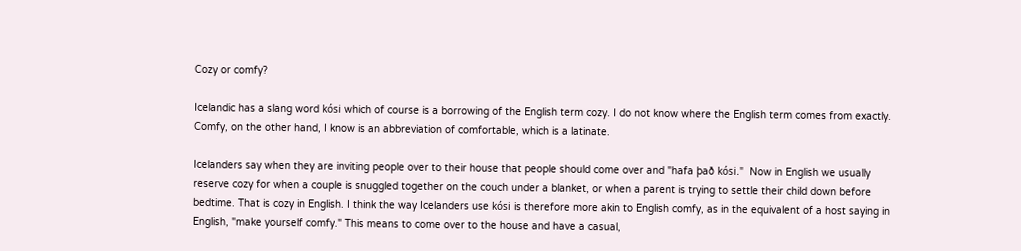Cozy or comfy?

Icelandic has a slang word kósi which of course is a borrowing of the English term cozy. I do not know where the English term comes from exactly. Comfy, on the other hand, I know is an abbreviation of comfortable, which is a latinate.

Icelanders say when they are inviting people over to their house that people should come over and "hafa það kósi."  Now in English we usually reserve cozy for when a couple is snuggled together on the couch under a blanket, or when a parent is trying to settle their child down before bedtime. That is cozy in English. I think the way Icelanders use kósi is therefore more akin to English comfy, as in the equivalent of a host saying in English, "make yourself comfy." This means to come over to the house and have a casual,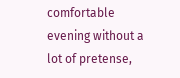comfortable evening without a lot of pretense,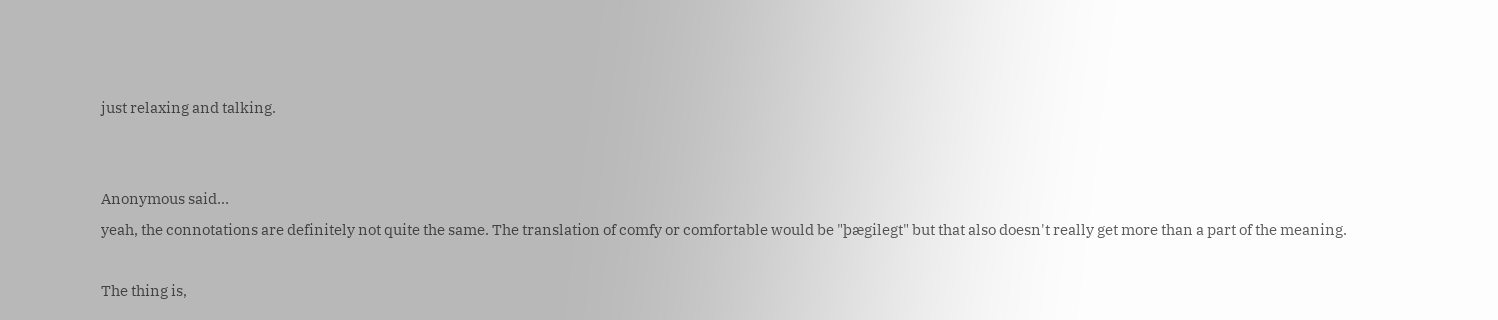just relaxing and talking.


Anonymous said…
yeah, the connotations are definitely not quite the same. The translation of comfy or comfortable would be "þægilegt" but that also doesn't really get more than a part of the meaning.

The thing is,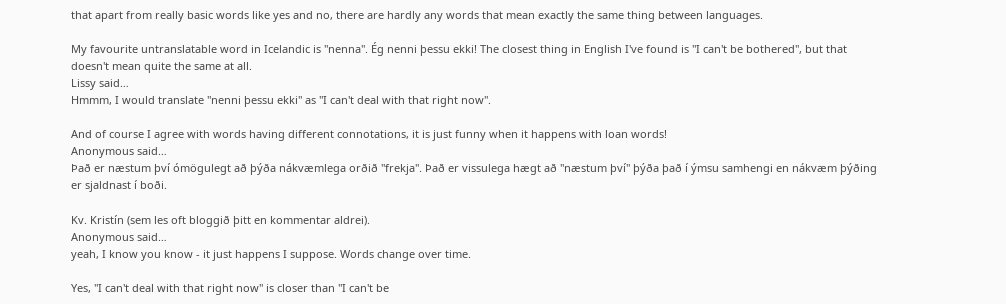that apart from really basic words like yes and no, there are hardly any words that mean exactly the same thing between languages.

My favourite untranslatable word in Icelandic is "nenna". Ég nenni þessu ekki! The closest thing in English I've found is "I can't be bothered", but that doesn't mean quite the same at all.
Lissy said…
Hmmm, I would translate "nenni þessu ekki" as "I can't deal with that right now".

And of course I agree with words having different connotations, it is just funny when it happens with loan words!
Anonymous said…
Það er næstum því ómögulegt að þýða nákvæmlega orðið "frekja". Það er vissulega hægt að "næstum því" þýða það í ýmsu samhengi en nákvæm þýðing er sjaldnast í boði.

Kv. Kristín (sem les oft bloggið þitt en kommentar aldrei).
Anonymous said…
yeah, I know you know - it just happens I suppose. Words change over time.

Yes, "I can't deal with that right now" is closer than "I can't be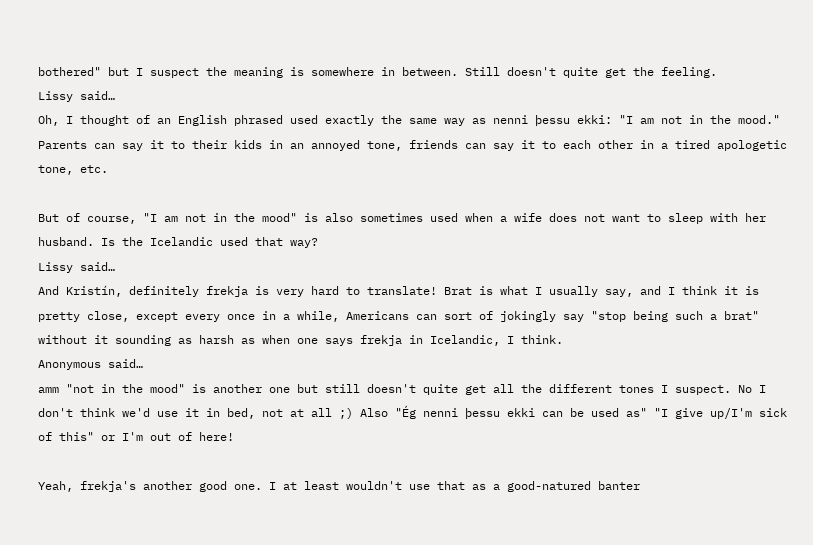bothered" but I suspect the meaning is somewhere in between. Still doesn't quite get the feeling.
Lissy said…
Oh, I thought of an English phrased used exactly the same way as nenni þessu ekki: "I am not in the mood." Parents can say it to their kids in an annoyed tone, friends can say it to each other in a tired apologetic tone, etc.

But of course, "I am not in the mood" is also sometimes used when a wife does not want to sleep with her husband. Is the Icelandic used that way?
Lissy said…
And Kristín, definitely frekja is very hard to translate! Brat is what I usually say, and I think it is pretty close, except every once in a while, Americans can sort of jokingly say "stop being such a brat" without it sounding as harsh as when one says frekja in Icelandic, I think.
Anonymous said…
amm "not in the mood" is another one but still doesn't quite get all the different tones I suspect. No I don't think we'd use it in bed, not at all ;) Also "Ég nenni þessu ekki can be used as" "I give up/I'm sick of this" or I'm out of here!

Yeah, frekja's another good one. I at least wouldn't use that as a good-natured banter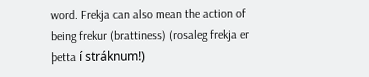word. Frekja can also mean the action of being frekur (brattiness) (rosaleg frekja er þetta í stráknum!)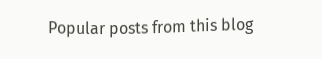Popular posts from this blog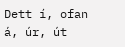Dett í, ofan á, úr, út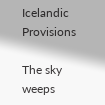Icelandic Provisions

The sky weeps